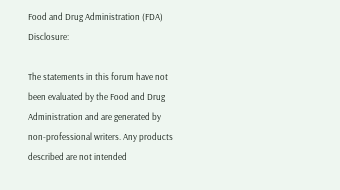Food and Drug Administration (FDA) Disclosure:

The statements in this forum have not been evaluated by the Food and Drug Administration and are generated by non-professional writers. Any products described are not intended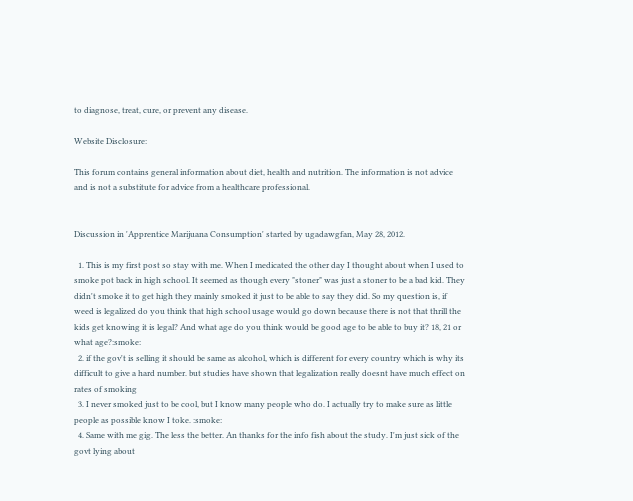to diagnose, treat, cure, or prevent any disease.

Website Disclosure:

This forum contains general information about diet, health and nutrition. The information is not advice and is not a substitute for advice from a healthcare professional.


Discussion in 'Apprentice Marijuana Consumption' started by ugadawgfan, May 28, 2012.

  1. This is my first post so stay with me. When I medicated the other day I thought about when I used to smoke pot back in high school. It seemed as though every "stoner" was just a stoner to be a bad kid. They didn't smoke it to get high they mainly smoked it just to be able to say they did. So my question is, if weed is legalized do you think that high school usage would go down because there is not that thrill the kids get knowing it is legal? And what age do you think would be good age to be able to buy it? 18, 21 or what age?:smoke:
  2. if the gov't is selling it should be same as alcohol, which is different for every country which is why its difficult to give a hard number. but studies have shown that legalization really doesnt have much effect on rates of smoking
  3. I never smoked just to be cool, but I know many people who do. I actually try to make sure as little people as possible know I toke. :smoke:
  4. Same with me gig. The less the better. An thanks for the info fish about the study. I'm just sick of the govt lying about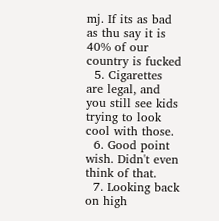mj. If its as bad as thu say it is 40% of our country is fucked
  5. Cigarettes are legal, and you still see kids trying to look cool with those.
  6. Good point wish. Didn't even think of that.
  7. Looking back on high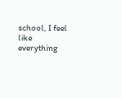school, I feel like everything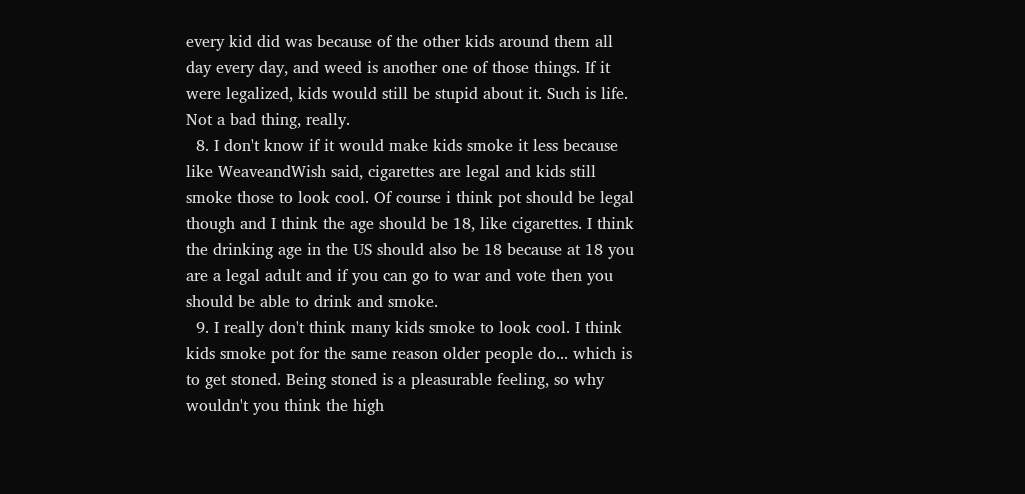every kid did was because of the other kids around them all day every day, and weed is another one of those things. If it were legalized, kids would still be stupid about it. Such is life. Not a bad thing, really.
  8. I don't know if it would make kids smoke it less because like WeaveandWish said, cigarettes are legal and kids still smoke those to look cool. Of course i think pot should be legal though and I think the age should be 18, like cigarettes. I think the drinking age in the US should also be 18 because at 18 you are a legal adult and if you can go to war and vote then you should be able to drink and smoke.
  9. I really don't think many kids smoke to look cool. I think kids smoke pot for the same reason older people do... which is to get stoned. Being stoned is a pleasurable feeling, so why wouldn't you think the high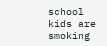school kids are smoking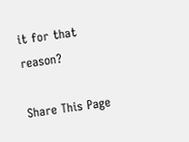it for that reason?

Share This Page